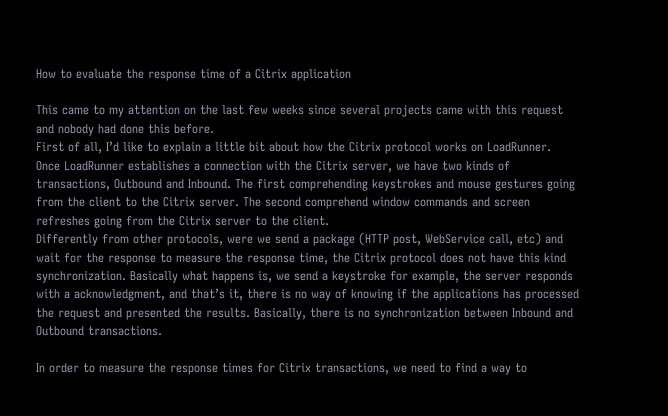How to evaluate the response time of a Citrix application

This came to my attention on the last few weeks since several projects came with this request and nobody had done this before.
First of all, I’d like to explain a little bit about how the Citrix protocol works on LoadRunner.
Once LoadRunner establishes a connection with the Citrix server, we have two kinds of transactions, Outbound and Inbound. The first comprehending keystrokes and mouse gestures going from the client to the Citrix server. The second comprehend window commands and screen refreshes going from the Citrix server to the client.
Differently from other protocols, were we send a package (HTTP post, WebService call, etc) and wait for the response to measure the response time, the Citrix protocol does not have this kind synchronization. Basically what happens is, we send a keystroke for example, the server responds with a acknowledgment, and that’s it, there is no way of knowing if the applications has processed the request and presented the results. Basically, there is no synchronization between Inbound and Outbound transactions.

In order to measure the response times for Citrix transactions, we need to find a way to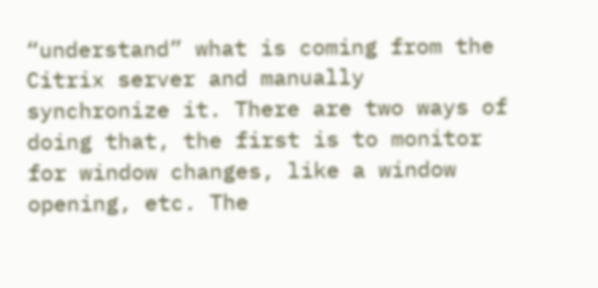“understand” what is coming from the Citrix server and manually synchronize it. There are two ways of doing that, the first is to monitor for window changes, like a window opening, etc. The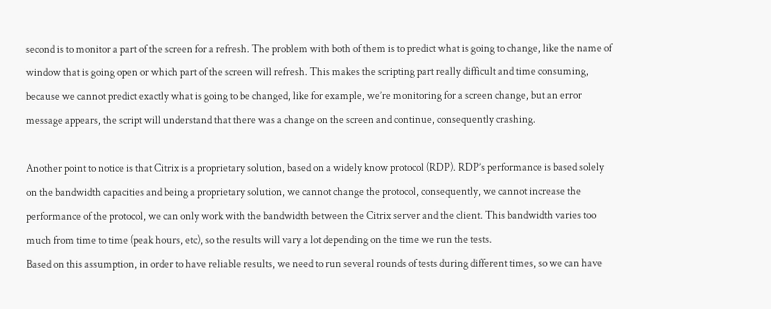second is to monitor a part of the screen for a refresh. The problem with both of them is to predict what is going to change, like the name of window that is going open or which part of the screen will refresh. This makes the scripting part really difficult and time consuming, because we cannot predict exactly what is going to be changed, like for example, we’re monitoring for a screen change, but an error message appears, the script will understand that there was a change on the screen and continue, consequently crashing.

Another point to notice is that Citrix is a proprietary solution, based on a widely know protocol (RDP). RDP’s performance is based solely on the bandwidth capacities and being a proprietary solution, we cannot change the protocol, consequently, we cannot increase the performance of the protocol, we can only work with the bandwidth between the Citrix server and the client. This bandwidth varies too much from time to time (peak hours, etc), so the results will vary a lot depending on the time we run the tests.
Based on this assumption, in order to have reliable results, we need to run several rounds of tests during different times, so we can have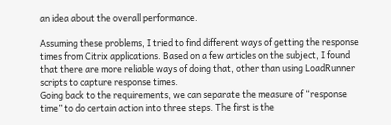an idea about the overall performance.

Assuming these problems, I tried to find different ways of getting the response times from Citrix applications. Based on a few articles on the subject, I found that there are more reliable ways of doing that, other than using LoadRunner scripts to capture response times.
Going back to the requirements, we can separate the measure of “response time” to do certain action into three steps. The first is the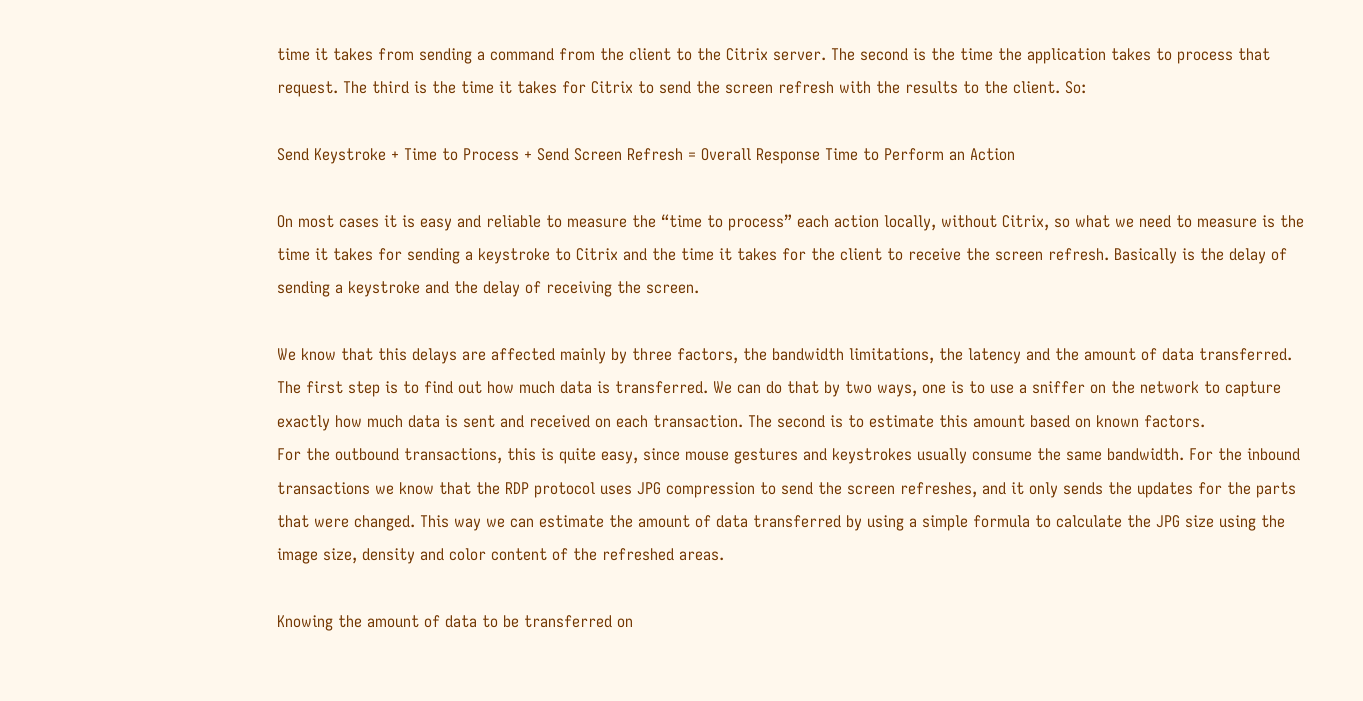time it takes from sending a command from the client to the Citrix server. The second is the time the application takes to process that request. The third is the time it takes for Citrix to send the screen refresh with the results to the client. So:

Send Keystroke + Time to Process + Send Screen Refresh = Overall Response Time to Perform an Action

On most cases it is easy and reliable to measure the “time to process” each action locally, without Citrix, so what we need to measure is the time it takes for sending a keystroke to Citrix and the time it takes for the client to receive the screen refresh. Basically is the delay of sending a keystroke and the delay of receiving the screen.

We know that this delays are affected mainly by three factors, the bandwidth limitations, the latency and the amount of data transferred. The first step is to find out how much data is transferred. We can do that by two ways, one is to use a sniffer on the network to capture exactly how much data is sent and received on each transaction. The second is to estimate this amount based on known factors.
For the outbound transactions, this is quite easy, since mouse gestures and keystrokes usually consume the same bandwidth. For the inbound transactions we know that the RDP protocol uses JPG compression to send the screen refreshes, and it only sends the updates for the parts that were changed. This way we can estimate the amount of data transferred by using a simple formula to calculate the JPG size using the image size, density and color content of the refreshed areas.

Knowing the amount of data to be transferred on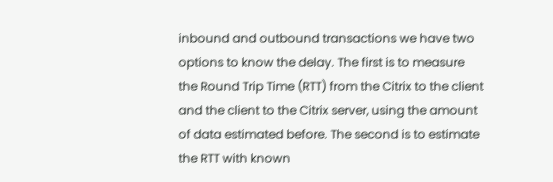inbound and outbound transactions we have two options to know the delay. The first is to measure the Round Trip Time (RTT) from the Citrix to the client and the client to the Citrix server, using the amount of data estimated before. The second is to estimate the RTT with known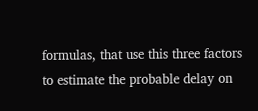formulas, that use this three factors to estimate the probable delay on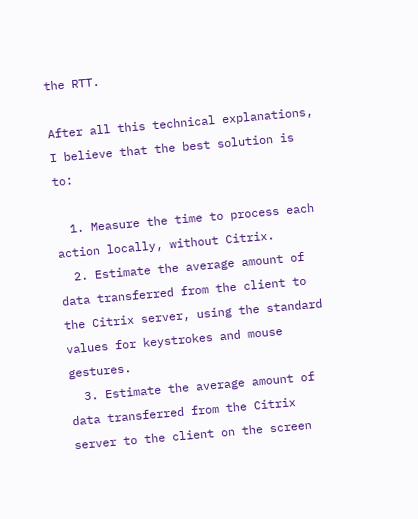the RTT.

After all this technical explanations, I believe that the best solution is to:

  1. Measure the time to process each action locally, without Citrix.
  2. Estimate the average amount of data transferred from the client to the Citrix server, using the standard values for keystrokes and mouse gestures.
  3. Estimate the average amount of data transferred from the Citrix server to the client on the screen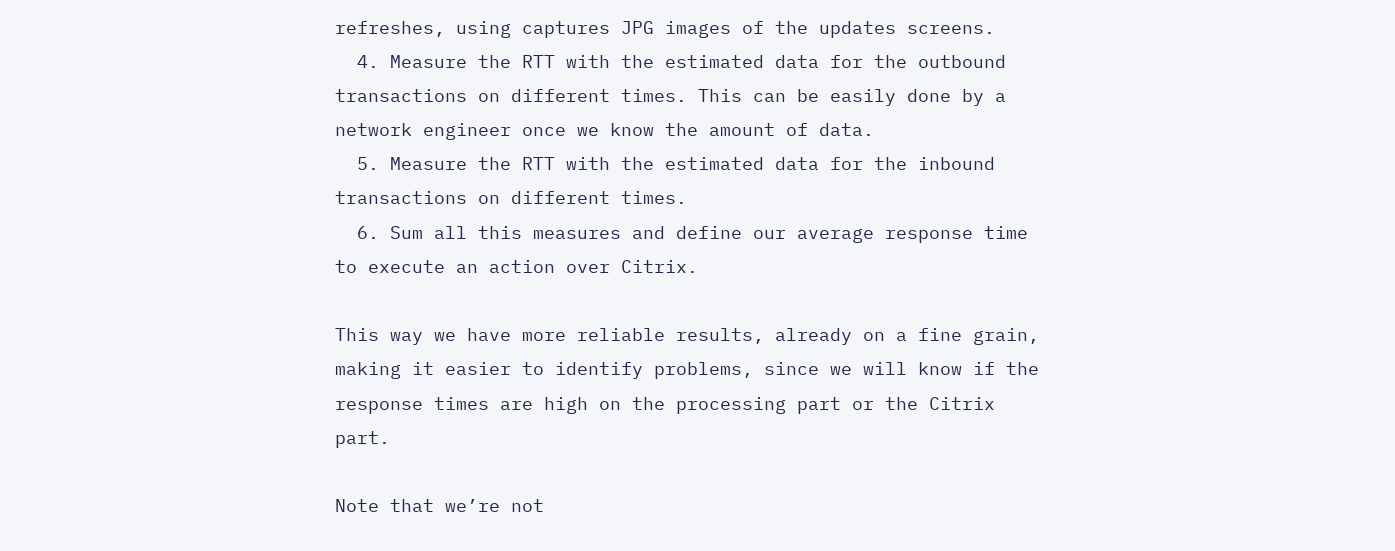refreshes, using captures JPG images of the updates screens.
  4. Measure the RTT with the estimated data for the outbound transactions on different times. This can be easily done by a network engineer once we know the amount of data.
  5. Measure the RTT with the estimated data for the inbound transactions on different times.
  6. Sum all this measures and define our average response time to execute an action over Citrix.

This way we have more reliable results, already on a fine grain, making it easier to identify problems, since we will know if the response times are high on the processing part or the Citrix part.

Note that we’re not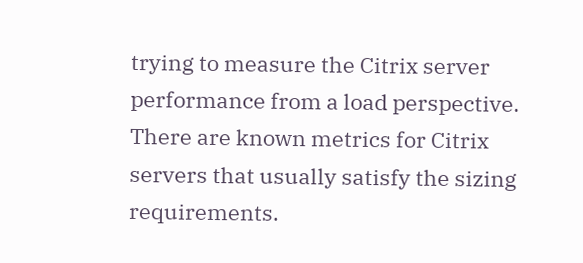trying to measure the Citrix server performance from a load perspective. There are known metrics for Citrix servers that usually satisfy the sizing requirements.